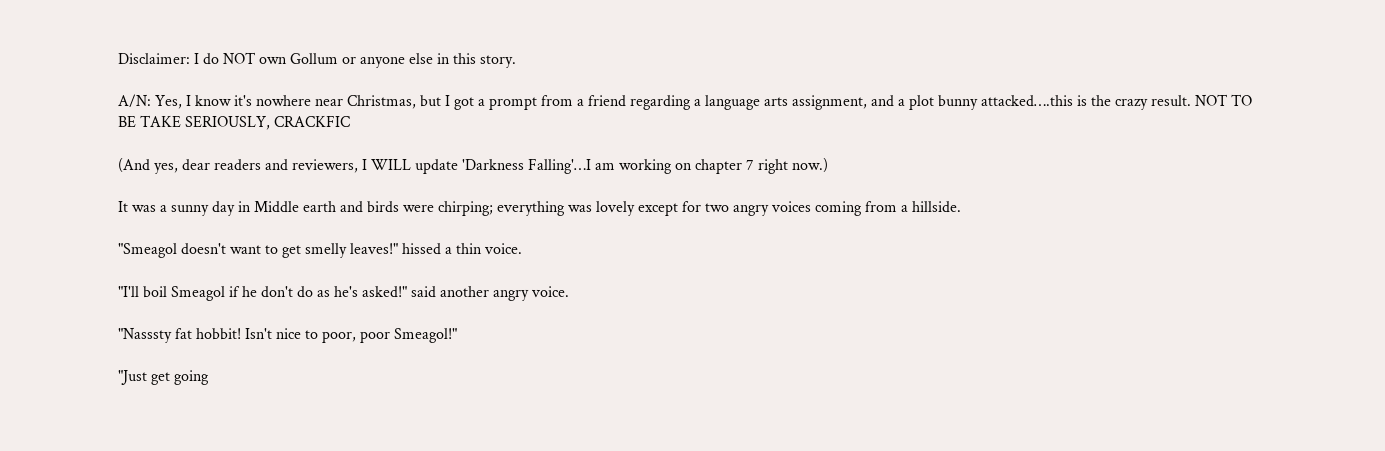Disclaimer: I do NOT own Gollum or anyone else in this story.

A/N: Yes, I know it's nowhere near Christmas, but I got a prompt from a friend regarding a language arts assignment, and a plot bunny attacked….this is the crazy result. NOT TO BE TAKE SERIOUSLY, CRACKFIC

(And yes, dear readers and reviewers, I WILL update 'Darkness Falling'…I am working on chapter 7 right now.)

It was a sunny day in Middle earth and birds were chirping; everything was lovely except for two angry voices coming from a hillside.

"Smeagol doesn't want to get smelly leaves!" hissed a thin voice.

"I'll boil Smeagol if he don't do as he's asked!" said another angry voice.

"Nasssty fat hobbit! Isn't nice to poor, poor Smeagol!"

"Just get going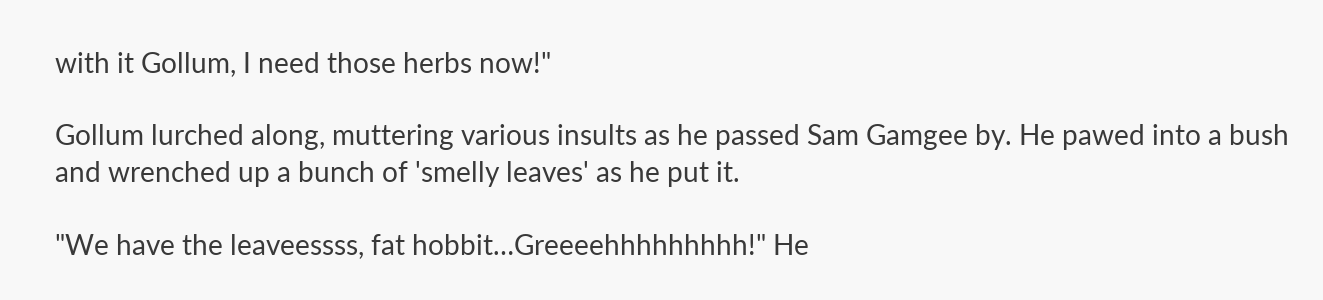with it Gollum, I need those herbs now!"

Gollum lurched along, muttering various insults as he passed Sam Gamgee by. He pawed into a bush and wrenched up a bunch of 'smelly leaves' as he put it.

"We have the leaveessss, fat hobbit…Greeeehhhhhhhhh!" He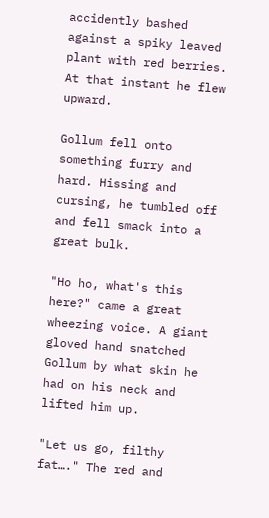accidently bashed against a spiky leaved plant with red berries. At that instant he flew upward.

Gollum fell onto something furry and hard. Hissing and cursing, he tumbled off and fell smack into a great bulk.

"Ho ho, what's this here?" came a great wheezing voice. A giant gloved hand snatched Gollum by what skin he had on his neck and lifted him up.

"Let us go, filthy fat…." The red and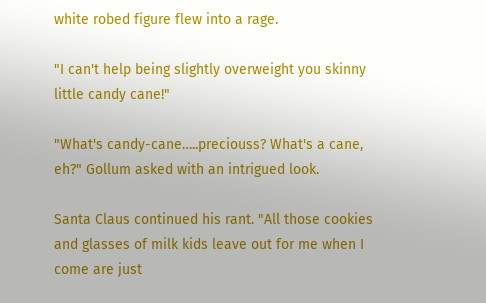white robed figure flew into a rage.

"I can't help being slightly overweight you skinny little candy cane!"

"What's candy-cane…..preciouss? What's a cane, eh?" Gollum asked with an intrigued look.

Santa Claus continued his rant. "All those cookies and glasses of milk kids leave out for me when I come are just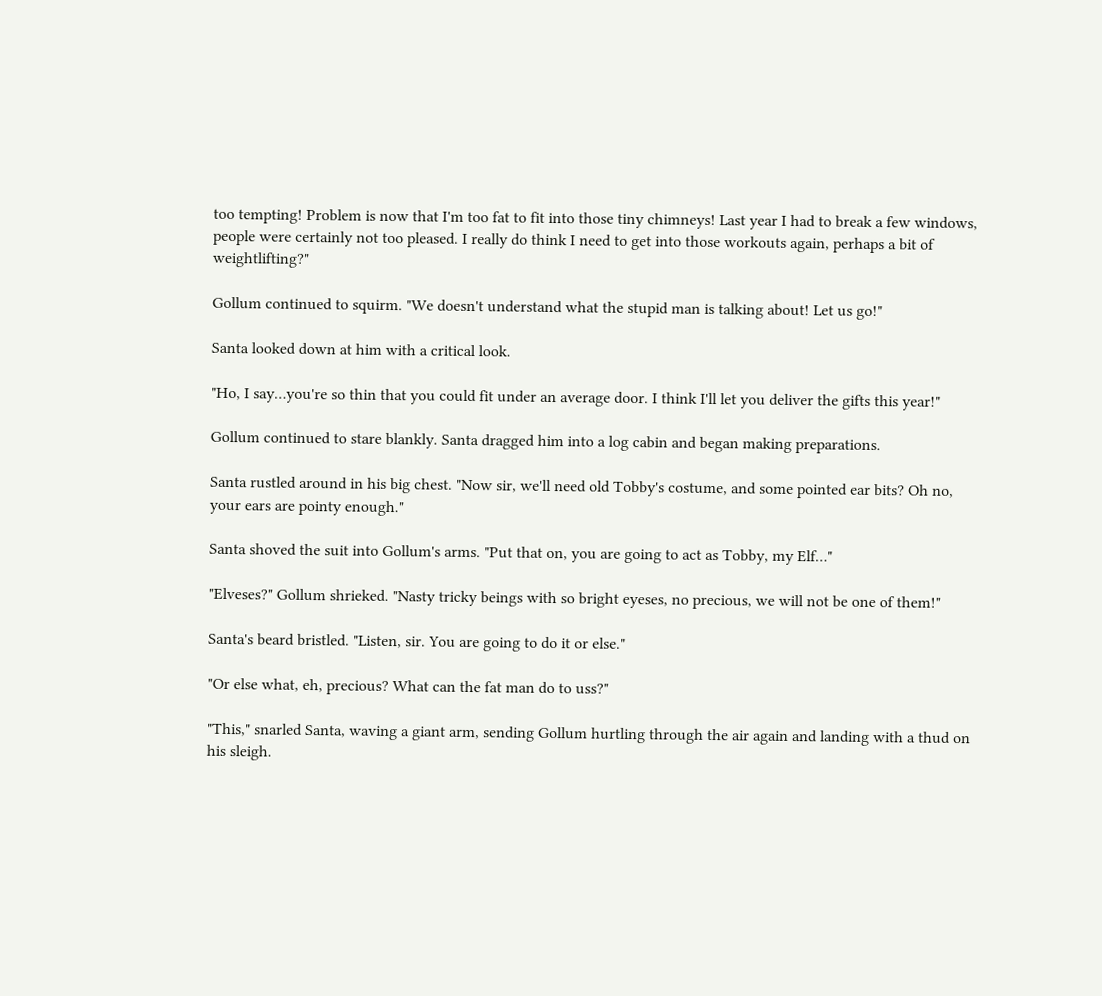too tempting! Problem is now that I'm too fat to fit into those tiny chimneys! Last year I had to break a few windows, people were certainly not too pleased. I really do think I need to get into those workouts again, perhaps a bit of weightlifting?"

Gollum continued to squirm. "We doesn't understand what the stupid man is talking about! Let us go!"

Santa looked down at him with a critical look.

"Ho, I say…you're so thin that you could fit under an average door. I think I'll let you deliver the gifts this year!"

Gollum continued to stare blankly. Santa dragged him into a log cabin and began making preparations.

Santa rustled around in his big chest. "Now sir, we'll need old Tobby's costume, and some pointed ear bits? Oh no, your ears are pointy enough."

Santa shoved the suit into Gollum's arms. "Put that on, you are going to act as Tobby, my Elf…"

"Elveses?" Gollum shrieked. "Nasty tricky beings with so bright eyeses, no precious, we will not be one of them!"

Santa's beard bristled. "Listen, sir. You are going to do it or else."

"Or else what, eh, precious? What can the fat man do to uss?"

"This," snarled Santa, waving a giant arm, sending Gollum hurtling through the air again and landing with a thud on his sleigh.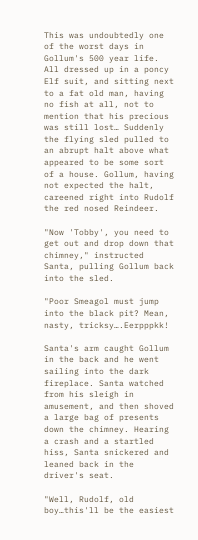This was undoubtedly one of the worst days in Gollum's 500 year life. All dressed up in a poncy Elf suit, and sitting next to a fat old man, having no fish at all, not to mention that his precious was still lost… Suddenly the flying sled pulled to an abrupt halt above what appeared to be some sort of a house. Gollum, having not expected the halt, careened right into Rudolf the red nosed Reindeer.

"Now 'Tobby', you need to get out and drop down that chimney," instructed Santa, pulling Gollum back into the sled.

"Poor Smeagol must jump into the black pit? Mean, nasty, tricksy….Eerpppkk!

Santa's arm caught Gollum in the back and he went sailing into the dark fireplace. Santa watched from his sleigh in amusement, and then shoved a large bag of presents down the chimney. Hearing a crash and a startled hiss, Santa snickered and leaned back in the driver's seat.

"Well, Rudolf, old boy…this'll be the easiest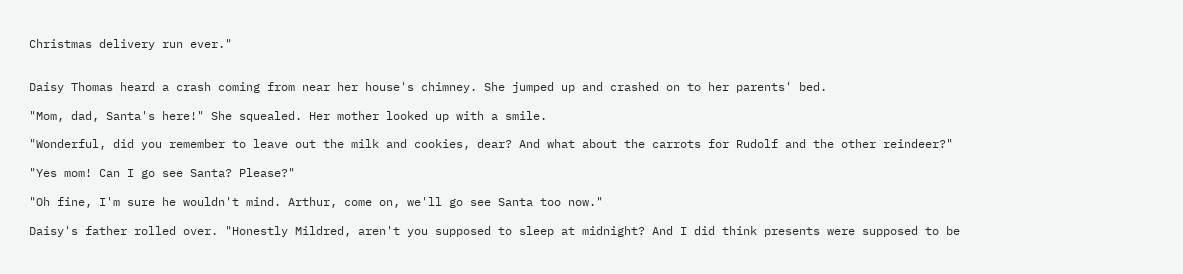Christmas delivery run ever."


Daisy Thomas heard a crash coming from near her house's chimney. She jumped up and crashed on to her parents' bed.

"Mom, dad, Santa's here!" She squealed. Her mother looked up with a smile.

"Wonderful, did you remember to leave out the milk and cookies, dear? And what about the carrots for Rudolf and the other reindeer?"

"Yes mom! Can I go see Santa? Please?"

"Oh fine, I'm sure he wouldn't mind. Arthur, come on, we'll go see Santa too now."

Daisy's father rolled over. "Honestly Mildred, aren't you supposed to sleep at midnight? And I did think presents were supposed to be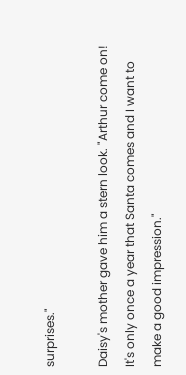surprises."

Daisy's mother gave him a stern look. "Arthur come on! It's only once a year that Santa comes and I want to make a good impression."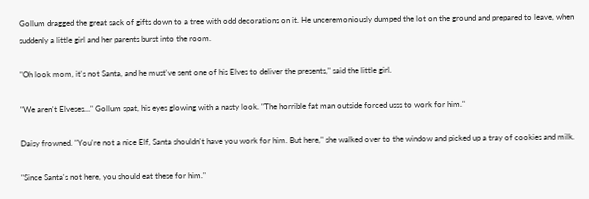Gollum dragged the great sack of gifts down to a tree with odd decorations on it. He unceremoniously dumped the lot on the ground and prepared to leave, when suddenly a little girl and her parents burst into the room.

"Oh look mom, it's not Santa, and he must've sent one of his Elves to deliver the presents," said the little girl.

"We aren't Elveses…" Gollum spat, his eyes glowing with a nasty look. "The horrible fat man outside forced usss to work for him."

Daisy frowned. "You're not a nice Elf, Santa shouldn't have you work for him. But here," she walked over to the window and picked up a tray of cookies and milk.

"Since Santa's not here, you should eat these for him."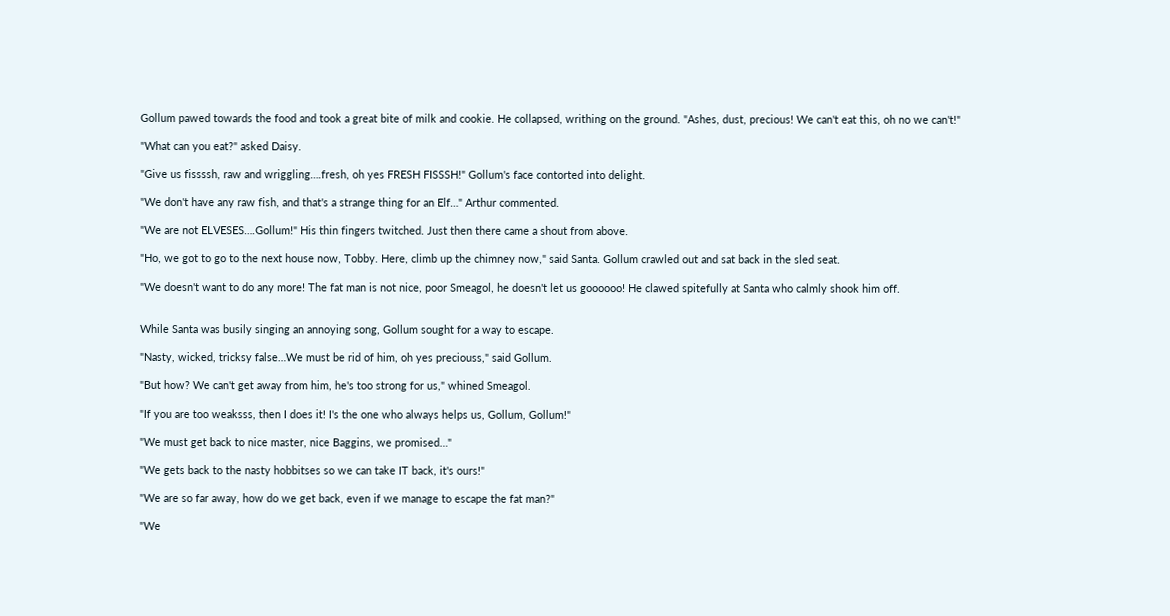Gollum pawed towards the food and took a great bite of milk and cookie. He collapsed, writhing on the ground. "Ashes, dust, precious! We can't eat this, oh no we can't!"

"What can you eat?" asked Daisy.

"Give us fissssh, raw and wriggling….fresh, oh yes FRESH FISSSH!" Gollum's face contorted into delight.

"We don't have any raw fish, and that's a strange thing for an Elf…" Arthur commented.

"We are not ELVESES….Gollum!" His thin fingers twitched. Just then there came a shout from above.

"Ho, we got to go to the next house now, Tobby. Here, climb up the chimney now," said Santa. Gollum crawled out and sat back in the sled seat.

"We doesn't want to do any more! The fat man is not nice, poor Smeagol, he doesn't let us goooooo! He clawed spitefully at Santa who calmly shook him off.


While Santa was busily singing an annoying song, Gollum sought for a way to escape.

"Nasty, wicked, tricksy false…We must be rid of him, oh yes preciouss," said Gollum.

"But how? We can't get away from him, he's too strong for us," whined Smeagol.

"If you are too weaksss, then I does it! I's the one who always helps us, Gollum, Gollum!"

"We must get back to nice master, nice Baggins, we promised…"

"We gets back to the nasty hobbitses so we can take IT back, it's ours!"

"We are so far away, how do we get back, even if we manage to escape the fat man?"

"We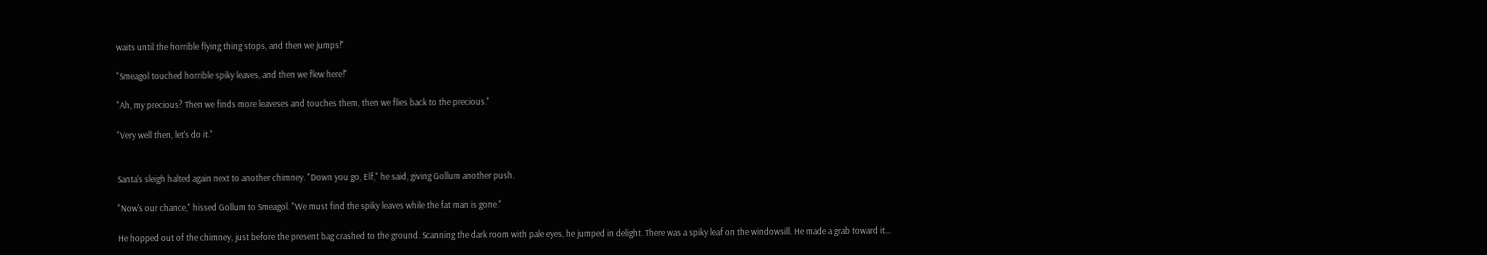waits until the horrible flying thing stops, and then we jumps!"

"Smeagol touched horrible spiky leaves, and then we flew here!"

"Ah, my precious? Then we finds more leaveses and touches them, then we flies back to the precious."

"Very well then, let's do it."


Santa's sleigh halted again next to another chimney. "Down you go, Elf," he said, giving Gollum another push.

"Now's our chance," hissed Gollum to Smeagol. "We must find the spiky leaves while the fat man is gone."

He hopped out of the chimney, just before the present bag crashed to the ground. Scanning the dark room with pale eyes, he jumped in delight. There was a spiky leaf on the windowsill. He made a grab toward it…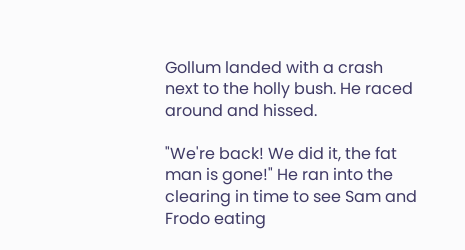Gollum landed with a crash next to the holly bush. He raced around and hissed.

"We're back! We did it, the fat man is gone!" He ran into the clearing in time to see Sam and Frodo eating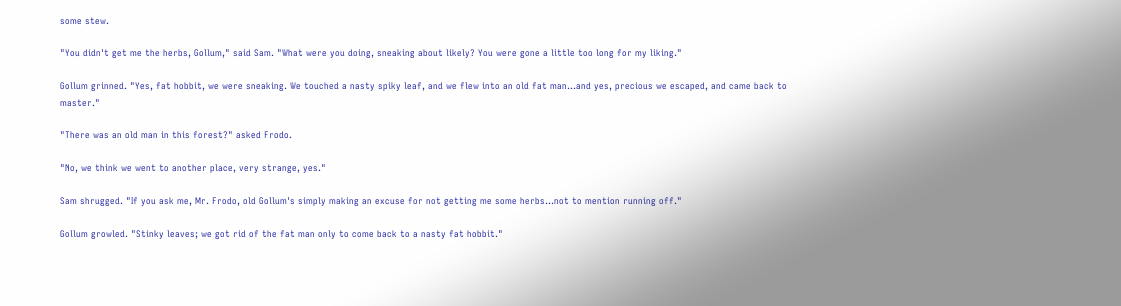some stew.

"You didn't get me the herbs, Gollum," said Sam. "What were you doing, sneaking about likely? You were gone a little too long for my liking."

Gollum grinned. "Yes, fat hobbit, we were sneaking. We touched a nasty spiky leaf, and we flew into an old fat man…and yes, precious we escaped, and came back to master."

"There was an old man in this forest?" asked Frodo.

"No, we think we went to another place, very strange, yes."

Sam shrugged. "If you ask me, Mr. Frodo, old Gollum's simply making an excuse for not getting me some herbs...not to mention running off."

Gollum growled. "Stinky leaves; we got rid of the fat man only to come back to a nasty fat hobbit."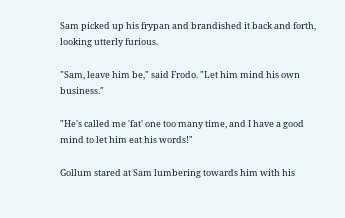Sam picked up his frypan and brandished it back and forth, looking utterly furious.

"Sam, leave him be," said Frodo. "Let him mind his own business."

"He's called me 'fat' one too many time, and I have a good mind to let him eat his words!"

Gollum stared at Sam lumbering towards him with his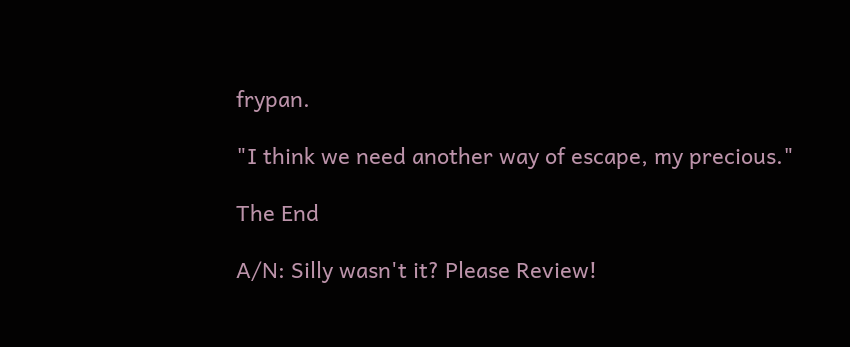frypan.

"I think we need another way of escape, my precious."

The End

A/N: Silly wasn't it? Please Review!